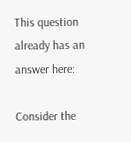This question already has an answer here:

Consider the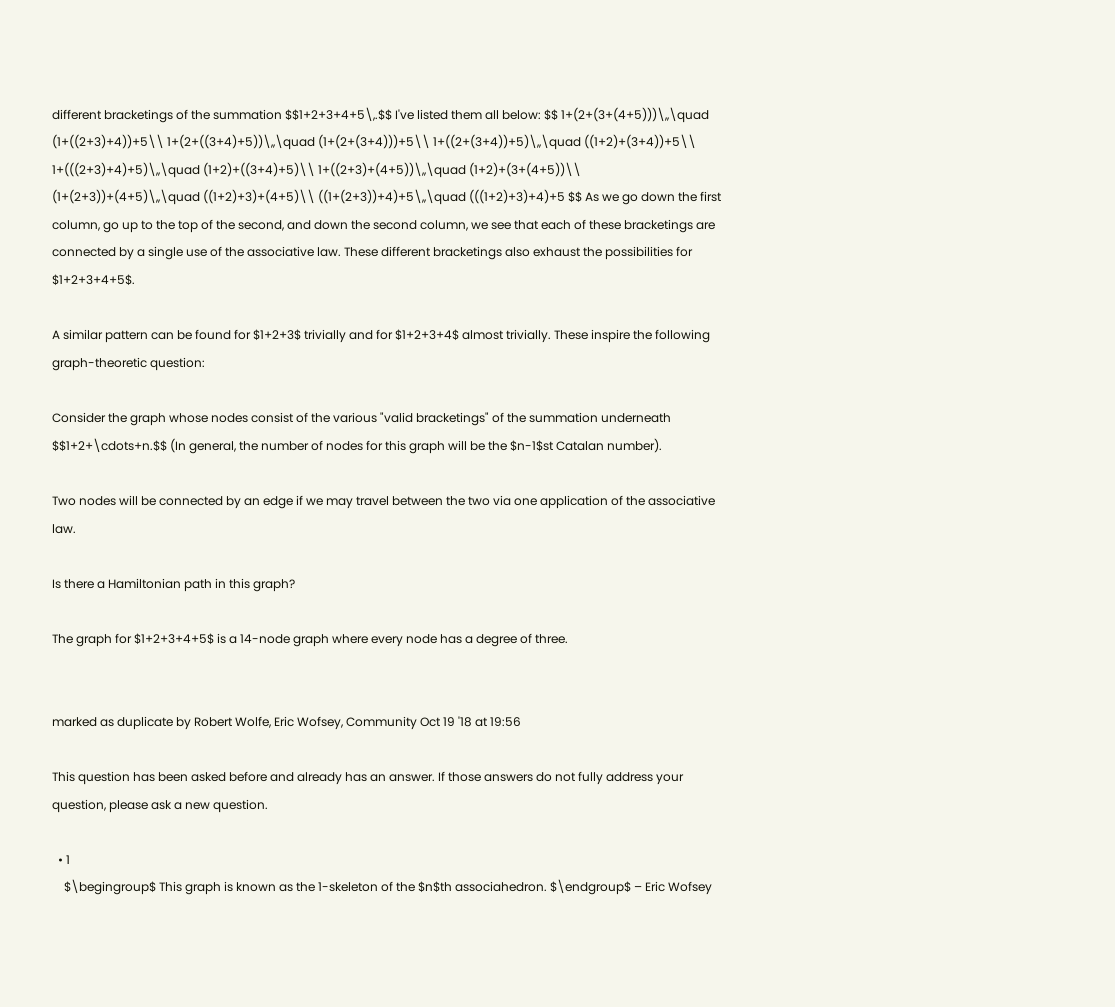different bracketings of the summation $$1+2+3+4+5\,.$$ I've listed them all below: $$ 1+(2+(3+(4+5)))\,,\quad (1+((2+3)+4))+5\\ 1+(2+((3+4)+5))\,,\quad (1+(2+(3+4)))+5\\ 1+((2+(3+4))+5)\,,\quad ((1+2)+(3+4))+5\\ 1+(((2+3)+4)+5)\,,\quad (1+2)+((3+4)+5)\\ 1+((2+3)+(4+5))\,,\quad (1+2)+(3+(4+5))\\ (1+(2+3))+(4+5)\,,\quad ((1+2)+3)+(4+5)\\ ((1+(2+3))+4)+5\,,\quad (((1+2)+3)+4)+5 $$ As we go down the first column, go up to the top of the second, and down the second column, we see that each of these bracketings are connected by a single use of the associative law. These different bracketings also exhaust the possibilities for $1+2+3+4+5$.

A similar pattern can be found for $1+2+3$ trivially and for $1+2+3+4$ almost trivially. These inspire the following graph-theoretic question:

Consider the graph whose nodes consist of the various "valid bracketings" of the summation underneath $$1+2+\cdots+n.$$ (In general, the number of nodes for this graph will be the $n-1$st Catalan number).

Two nodes will be connected by an edge if we may travel between the two via one application of the associative law.

Is there a Hamiltonian path in this graph?

The graph for $1+2+3+4+5$ is a 14-node graph where every node has a degree of three.


marked as duplicate by Robert Wolfe, Eric Wofsey, Community Oct 19 '18 at 19:56

This question has been asked before and already has an answer. If those answers do not fully address your question, please ask a new question.

  • 1
    $\begingroup$ This graph is known as the 1-skeleton of the $n$th associahedron. $\endgroup$ – Eric Wofsey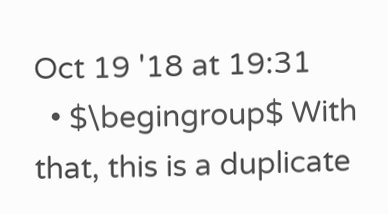Oct 19 '18 at 19:31
  • $\begingroup$ With that, this is a duplicate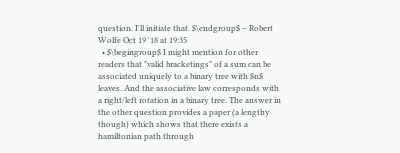question. I'll initiate that. $\endgroup$ – Robert Wolfe Oct 19 '18 at 19:35
  • $\begingroup$ I might mention for other readers that "valid bracketings" of a sum can be associated uniquely to a binary tree with $n$ leaves. And the associative law corresponds with a right/left rotation in a binary tree. The answer in the other question provides a paper (a lengthy though) which shows that there exists a hamiltonian path through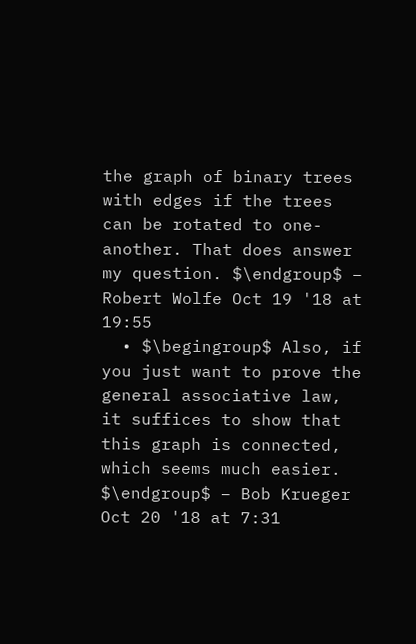the graph of binary trees with edges if the trees can be rotated to one-another. That does answer my question. $\endgroup$ – Robert Wolfe Oct 19 '18 at 19:55
  • $\begingroup$ Also, if you just want to prove the general associative law, it suffices to show that this graph is connected, which seems much easier. $\endgroup$ – Bob Krueger Oct 20 '18 at 7:31